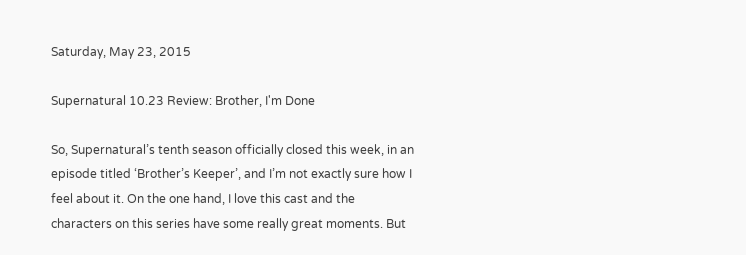Saturday, May 23, 2015

Supernatural 10.23 Review: Brother, I'm Done

So, Supernatural’s tenth season officially closed this week, in an episode titled ‘Brother’s Keeper’, and I’m not exactly sure how I feel about it. On the one hand, I love this cast and the characters on this series have some really great moments. But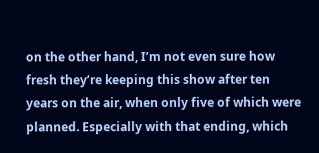on the other hand, I’m not even sure how fresh they’re keeping this show after ten years on the air, when only five of which were planned. Especially with that ending, which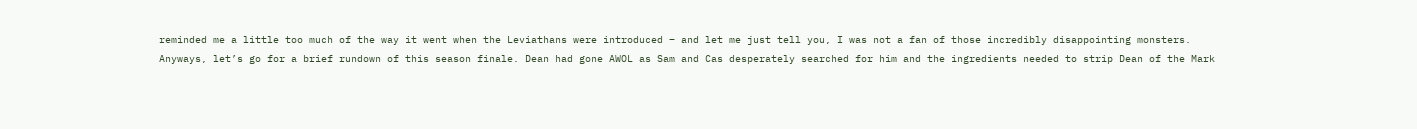reminded me a little too much of the way it went when the Leviathans were introduced – and let me just tell you, I was not a fan of those incredibly disappointing monsters.
Anyways, let’s go for a brief rundown of this season finale. Dean had gone AWOL as Sam and Cas desperately searched for him and the ingredients needed to strip Dean of the Mark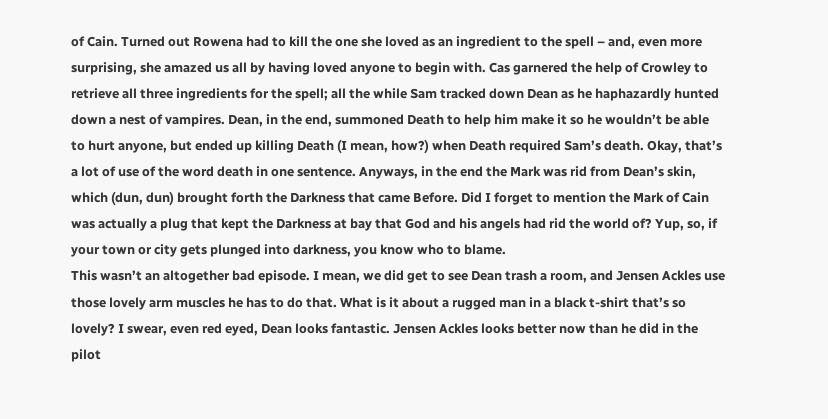of Cain. Turned out Rowena had to kill the one she loved as an ingredient to the spell – and, even more surprising, she amazed us all by having loved anyone to begin with. Cas garnered the help of Crowley to retrieve all three ingredients for the spell; all the while Sam tracked down Dean as he haphazardly hunted down a nest of vampires. Dean, in the end, summoned Death to help him make it so he wouldn’t be able to hurt anyone, but ended up killing Death (I mean, how?) when Death required Sam’s death. Okay, that’s a lot of use of the word death in one sentence. Anyways, in the end the Mark was rid from Dean’s skin, which (dun, dun) brought forth the Darkness that came Before. Did I forget to mention the Mark of Cain was actually a plug that kept the Darkness at bay that God and his angels had rid the world of? Yup, so, if your town or city gets plunged into darkness, you know who to blame.
This wasn’t an altogether bad episode. I mean, we did get to see Dean trash a room, and Jensen Ackles use those lovely arm muscles he has to do that. What is it about a rugged man in a black t-shirt that’s so lovely? I swear, even red eyed, Dean looks fantastic. Jensen Ackles looks better now than he did in the pilot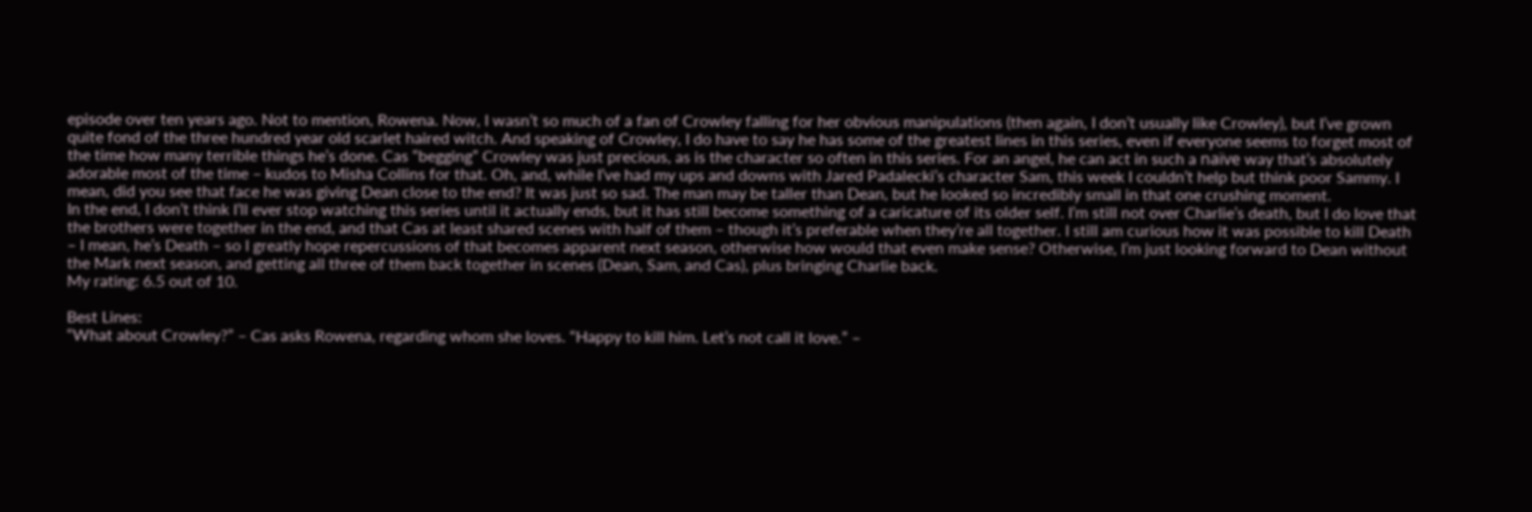episode over ten years ago. Not to mention, Rowena. Now, I wasn’t so much of a fan of Crowley falling for her obvious manipulations (then again, I don’t usually like Crowley), but I’ve grown quite fond of the three hundred year old scarlet haired witch. And speaking of Crowley, I do have to say he has some of the greatest lines in this series, even if everyone seems to forget most of the time how many terrible things he’s done. Cas “begging” Crowley was just precious, as is the character so often in this series. For an angel, he can act in such a naïve way that’s absolutely adorable most of the time – kudos to Misha Collins for that. Oh, and, while I’ve had my ups and downs with Jared Padalecki’s character Sam, this week I couldn’t help but think poor Sammy. I mean, did you see that face he was giving Dean close to the end? It was just so sad. The man may be taller than Dean, but he looked so incredibly small in that one crushing moment.
In the end, I don’t think I’ll ever stop watching this series until it actually ends, but it has still become something of a caricature of its older self. I’m still not over Charlie’s death, but I do love that the brothers were together in the end, and that Cas at least shared scenes with half of them – though it’s preferable when they’re all together. I still am curious how it was possible to kill Death – I mean, he’s Death – so I greatly hope repercussions of that becomes apparent next season, otherwise how would that even make sense? Otherwise, I’m just looking forward to Dean without the Mark next season, and getting all three of them back together in scenes (Dean, Sam, and Cas), plus bringing Charlie back.
My rating: 6.5 out of 10.

Best Lines:
“What about Crowley?” – Cas asks Rowena, regarding whom she loves. “Happy to kill him. Let’s not call it love.” –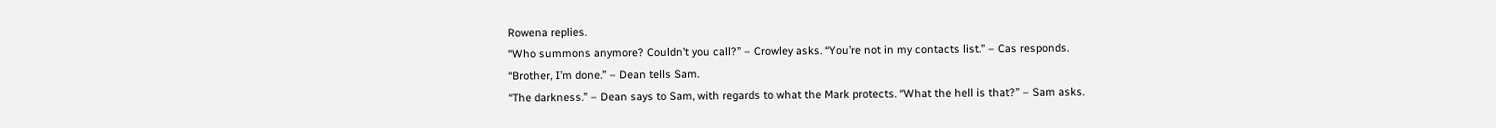Rowena replies.
“Who summons anymore? Couldn’t you call?” – Crowley asks. “You’re not in my contacts list.” – Cas responds.
“Brother, I’m done.” – Dean tells Sam.
“The darkness.” – Dean says to Sam, with regards to what the Mark protects. “What the hell is that?” – Sam asks.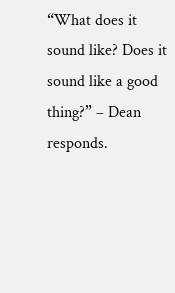“What does it sound like? Does it sound like a good thing?” – Dean responds.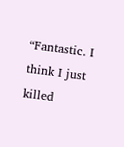“Fantastic. I think I just killed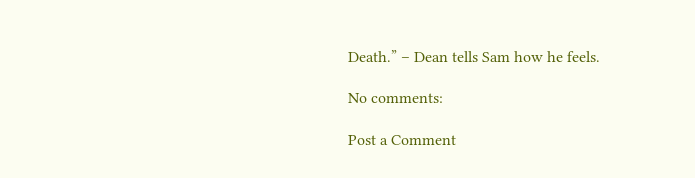Death.” – Dean tells Sam how he feels.

No comments:

Post a Comment